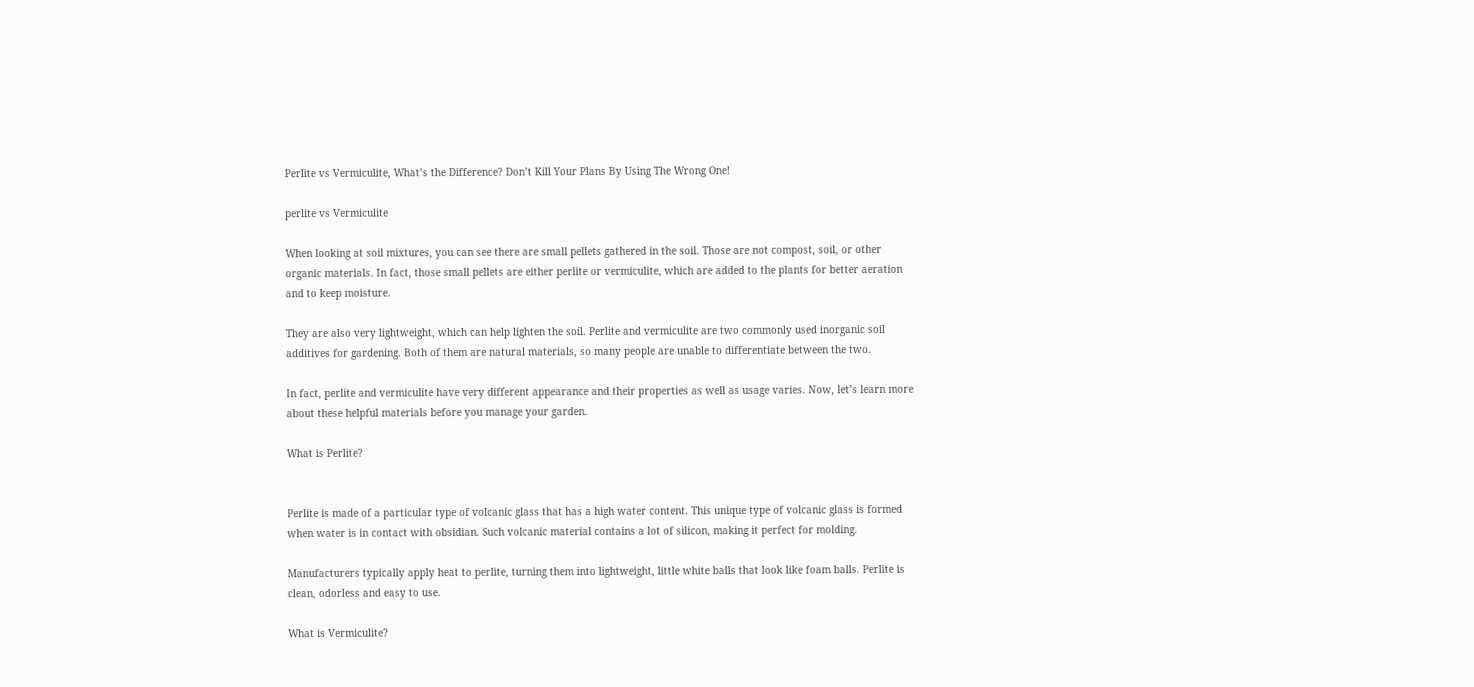Perlite vs Vermiculite, What’s the Difference? Don’t Kill Your Plans By Using The Wrong One!

perlite vs Vermiculite

When looking at soil mixtures, you can see there are small pellets gathered in the soil. Those are not compost, soil, or other organic materials. In fact, those small pellets are either perlite or vermiculite, which are added to the plants for better aeration and to keep moisture.

They are also very lightweight, which can help lighten the soil. Perlite and vermiculite are two commonly used inorganic soil additives for gardening. Both of them are natural materials, so many people are unable to differentiate between the two.

In fact, perlite and vermiculite have very different appearance and their properties as well as usage varies. Now, let’s learn more about these helpful materials before you manage your garden.

What is Perlite?


Perlite is made of a particular type of volcanic glass that has a high water content. This unique type of volcanic glass is formed when water is in contact with obsidian. Such volcanic material contains a lot of silicon, making it perfect for molding.

Manufacturers typically apply heat to perlite, turning them into lightweight, little white balls that look like foam balls. Perlite is clean, odorless and easy to use.

What is Vermiculite?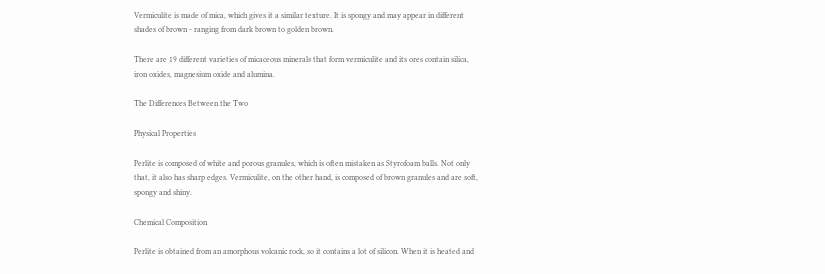Vermiculite is made of mica, which gives it a similar texture. It is spongy and may appear in different shades of brown - ranging from dark brown to golden brown.

There are 19 different varieties of micaceous minerals that form vermiculite and its ores contain silica, iron oxides, magnesium oxide and alumina.

The Differences Between the Two

Physical Properties

Perlite is composed of white and porous granules, which is often mistaken as Styrofoam balls. Not only that, it also has sharp edges. Vermiculite, on the other hand, is composed of brown granules and are soft, spongy and shiny.

Chemical Composition

Perlite is obtained from an amorphous volcanic rock, so it contains a lot of silicon. When it is heated and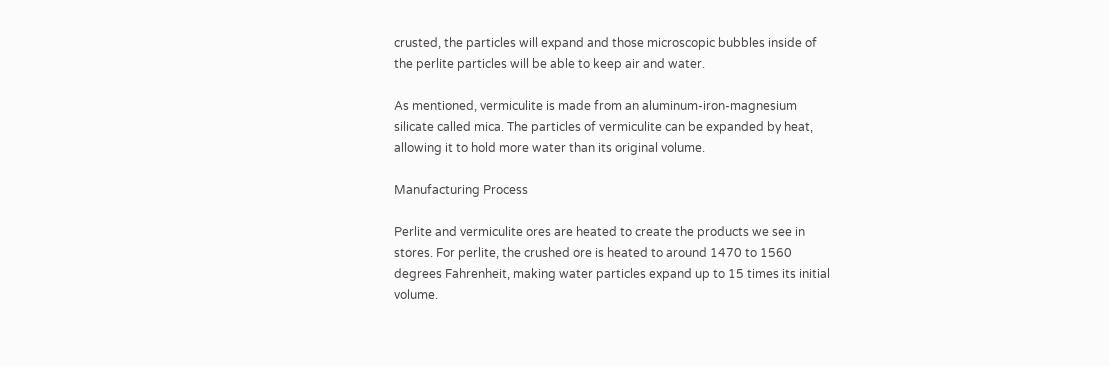crusted, the particles will expand and those microscopic bubbles inside of the perlite particles will be able to keep air and water.

As mentioned, vermiculite is made from an aluminum-iron-magnesium silicate called mica. The particles of vermiculite can be expanded by heat, allowing it to hold more water than its original volume.

Manufacturing Process

Perlite and vermiculite ores are heated to create the products we see in stores. For perlite, the crushed ore is heated to around 1470 to 1560 degrees Fahrenheit, making water particles expand up to 15 times its initial volume.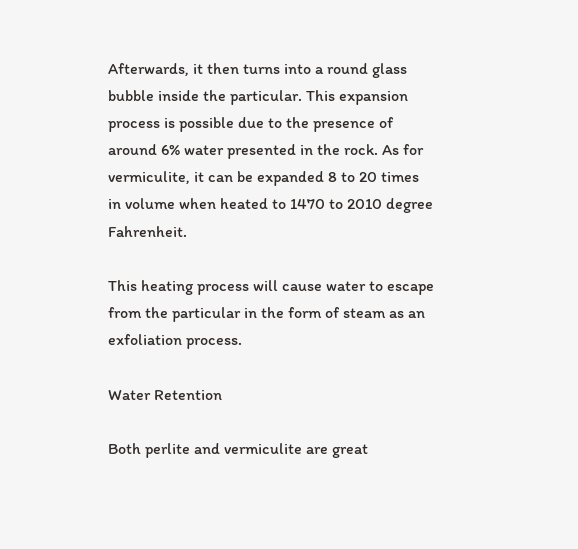Afterwards, it then turns into a round glass bubble inside the particular. This expansion process is possible due to the presence of around 6% water presented in the rock. As for vermiculite, it can be expanded 8 to 20 times in volume when heated to 1470 to 2010 degree Fahrenheit.

This heating process will cause water to escape from the particular in the form of steam as an exfoliation process.

Water Retention

Both perlite and vermiculite are great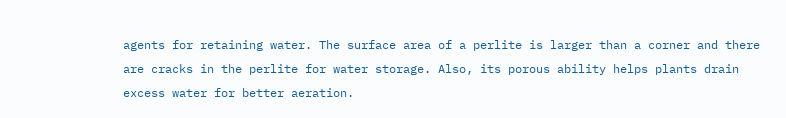agents for retaining water. The surface area of a perlite is larger than a corner and there are cracks in the perlite for water storage. Also, its porous ability helps plants drain excess water for better aeration.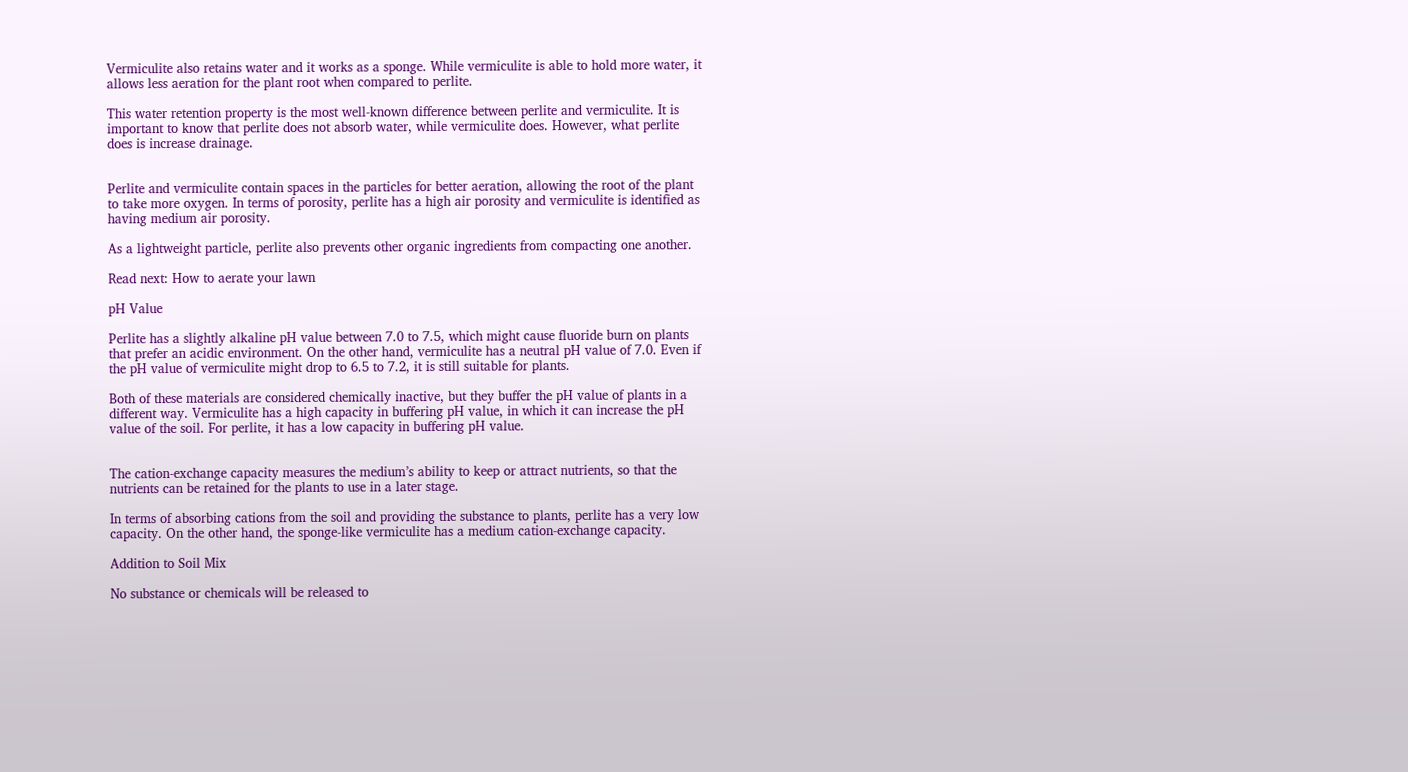Vermiculite also retains water and it works as a sponge. While vermiculite is able to hold more water, it allows less aeration for the plant root when compared to perlite.

This water retention property is the most well-known difference between perlite and vermiculite. It is important to know that perlite does not absorb water, while vermiculite does. However, what perlite does is increase drainage.


Perlite and vermiculite contain spaces in the particles for better aeration, allowing the root of the plant to take more oxygen. In terms of porosity, perlite has a high air porosity and vermiculite is identified as having medium air porosity.

As a lightweight particle, perlite also prevents other organic ingredients from compacting one another.

Read next: How to aerate your lawn

pH Value

Perlite has a slightly alkaline pH value between 7.0 to 7.5, which might cause fluoride burn on plants that prefer an acidic environment. On the other hand, vermiculite has a neutral pH value of 7.0. Even if the pH value of vermiculite might drop to 6.5 to 7.2, it is still suitable for plants.

Both of these materials are considered chemically inactive, but they buffer the pH value of plants in a different way. Vermiculite has a high capacity in buffering pH value, in which it can increase the pH value of the soil. For perlite, it has a low capacity in buffering pH value.


The cation-exchange capacity measures the medium’s ability to keep or attract nutrients, so that the nutrients can be retained for the plants to use in a later stage.

In terms of absorbing cations from the soil and providing the substance to plants, perlite has a very low capacity. On the other hand, the sponge-like vermiculite has a medium cation-exchange capacity.

Addition to Soil Mix

No substance or chemicals will be released to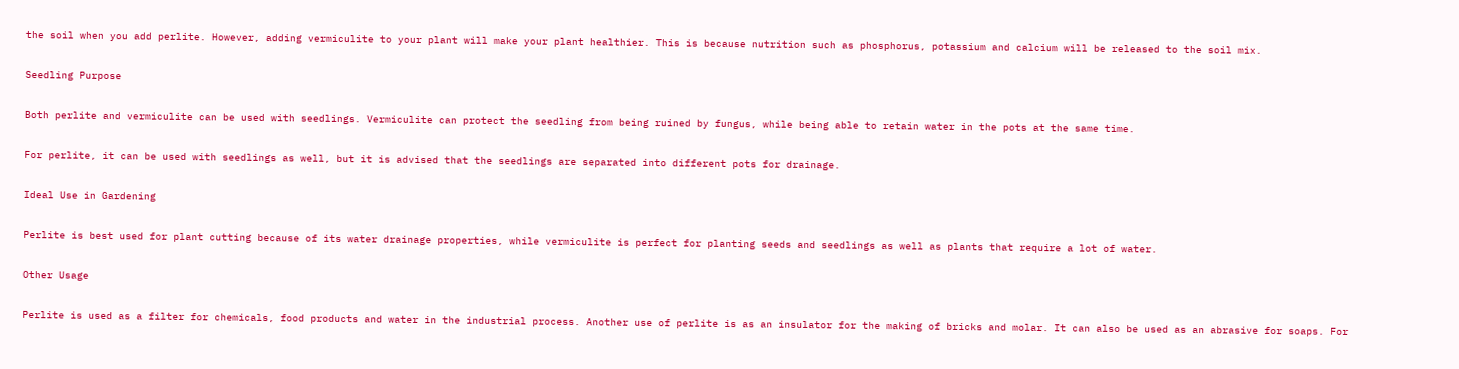the soil when you add perlite. However, adding vermiculite to your plant will make your plant healthier. This is because nutrition such as phosphorus, potassium and calcium will be released to the soil mix.

Seedling Purpose

Both perlite and vermiculite can be used with seedlings. Vermiculite can protect the seedling from being ruined by fungus, while being able to retain water in the pots at the same time.

For perlite, it can be used with seedlings as well, but it is advised that the seedlings are separated into different pots for drainage.

Ideal Use in Gardening

Perlite is best used for plant cutting because of its water drainage properties, while vermiculite is perfect for planting seeds and seedlings as well as plants that require a lot of water.

Other Usage

Perlite is used as a filter for chemicals, food products and water in the industrial process. Another use of perlite is as an insulator for the making of bricks and molar. It can also be used as an abrasive for soaps. For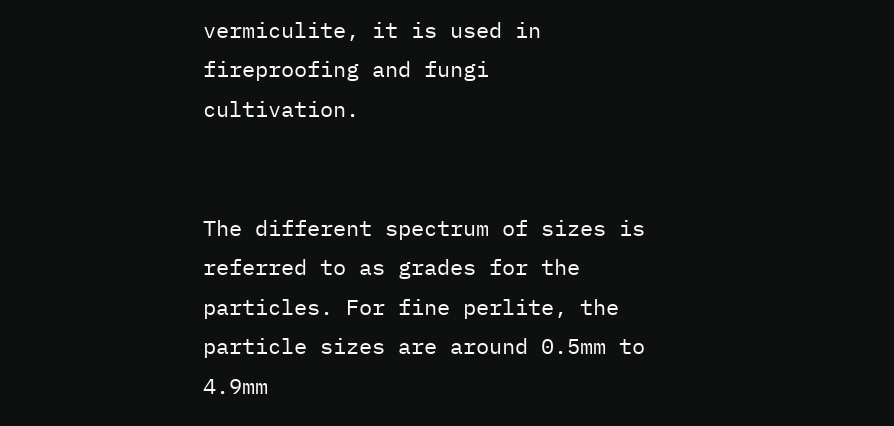vermiculite, it is used in fireproofing and fungi cultivation.


The different spectrum of sizes is referred to as grades for the particles. For fine perlite, the particle sizes are around 0.5mm to 4.9mm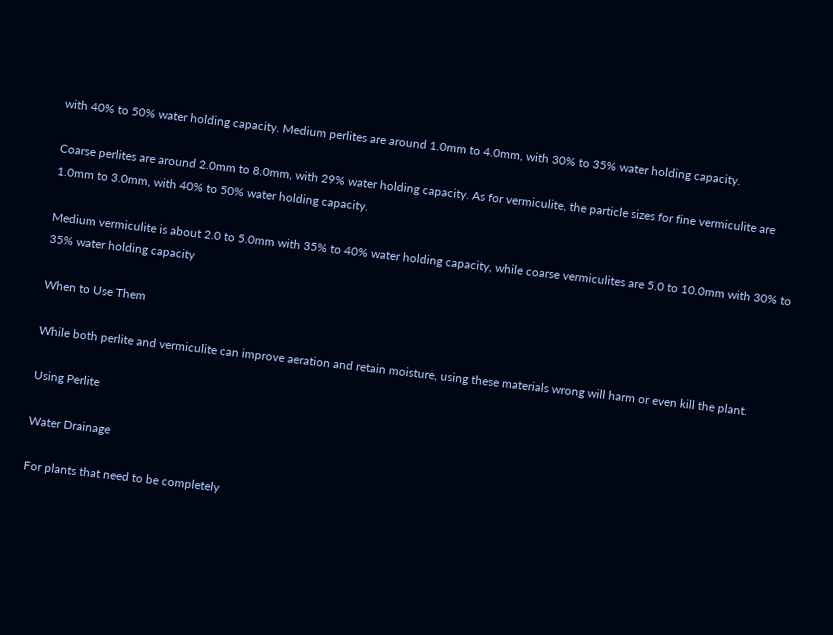with 40% to 50% water holding capacity. Medium perlites are around 1.0mm to 4.0mm, with 30% to 35% water holding capacity.

Coarse perlites are around 2.0mm to 8.0mm, with 29% water holding capacity. As for vermiculite, the particle sizes for fine vermiculite are 1.0mm to 3.0mm, with 40% to 50% water holding capacity.

Medium vermiculite is about 2.0 to 5.0mm with 35% to 40% water holding capacity, while coarse vermiculites are 5.0 to 10.0mm with 30% to 35% water holding capacity

When to Use Them

While both perlite and vermiculite can improve aeration and retain moisture, using these materials wrong will harm or even kill the plant.

Using Perlite

Water Drainage

For plants that need to be completely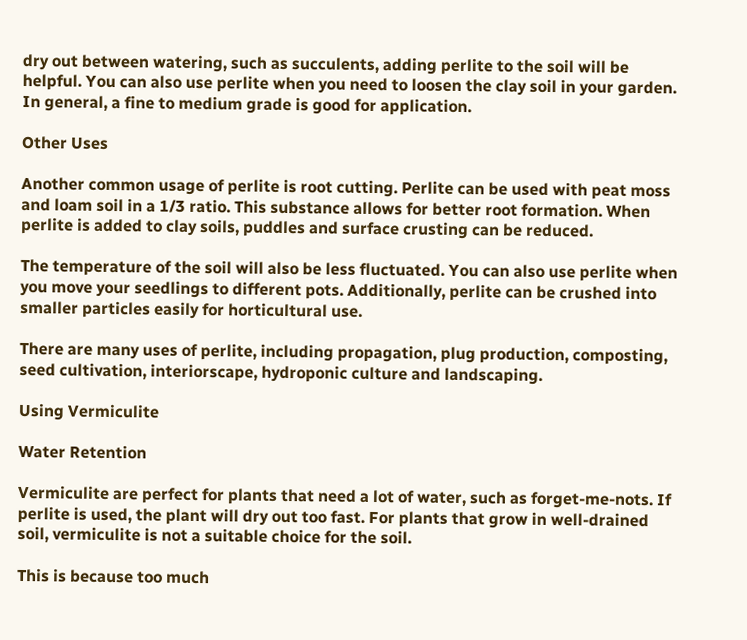dry out between watering, such as succulents, adding perlite to the soil will be helpful. You can also use perlite when you need to loosen the clay soil in your garden. In general, a fine to medium grade is good for application.

Other Uses

Another common usage of perlite is root cutting. Perlite can be used with peat moss and loam soil in a 1/3 ratio. This substance allows for better root formation. When perlite is added to clay soils, puddles and surface crusting can be reduced.

The temperature of the soil will also be less fluctuated. You can also use perlite when you move your seedlings to different pots. Additionally, perlite can be crushed into smaller particles easily for horticultural use.

There are many uses of perlite, including propagation, plug production, composting, seed cultivation, interiorscape, hydroponic culture and landscaping.

Using Vermiculite

Water Retention

Vermiculite are perfect for plants that need a lot of water, such as forget-me-nots. If perlite is used, the plant will dry out too fast. For plants that grow in well-drained soil, vermiculite is not a suitable choice for the soil.

This is because too much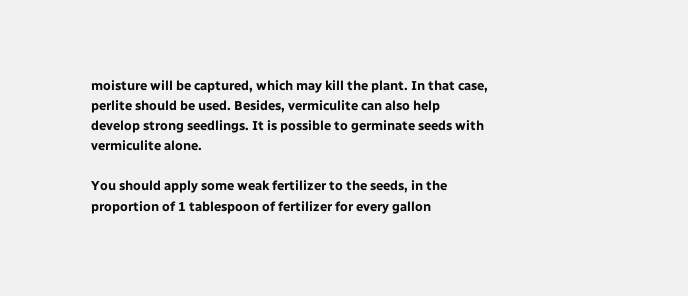moisture will be captured, which may kill the plant. In that case, perlite should be used. Besides, vermiculite can also help develop strong seedlings. It is possible to germinate seeds with vermiculite alone.

You should apply some weak fertilizer to the seeds, in the proportion of 1 tablespoon of fertilizer for every gallon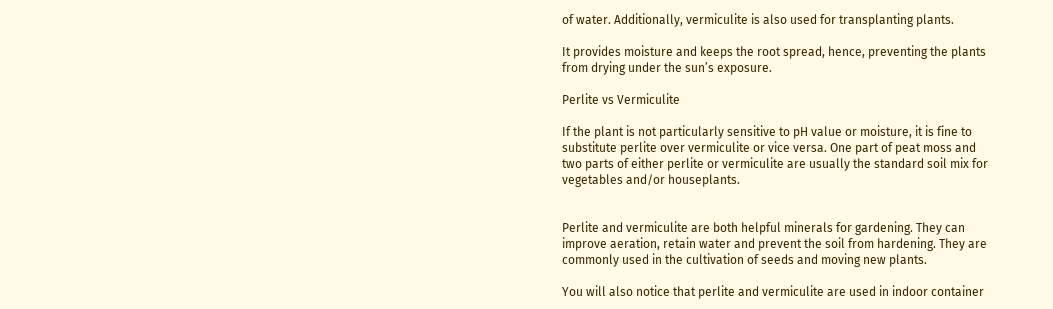of water. Additionally, vermiculite is also used for transplanting plants.

It provides moisture and keeps the root spread, hence, preventing the plants from drying under the sun’s exposure.

Perlite vs Vermiculite

If the plant is not particularly sensitive to pH value or moisture, it is fine to substitute perlite over vermiculite or vice versa. One part of peat moss and two parts of either perlite or vermiculite are usually the standard soil mix for vegetables and/or houseplants.


Perlite and vermiculite are both helpful minerals for gardening. They can improve aeration, retain water and prevent the soil from hardening. They are commonly used in the cultivation of seeds and moving new plants.

You will also notice that perlite and vermiculite are used in indoor container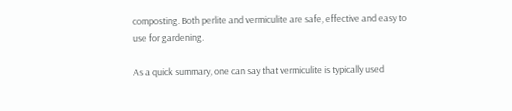composting. Both perlite and vermiculite are safe, effective and easy to use for gardening.

As a quick summary, one can say that vermiculite is typically used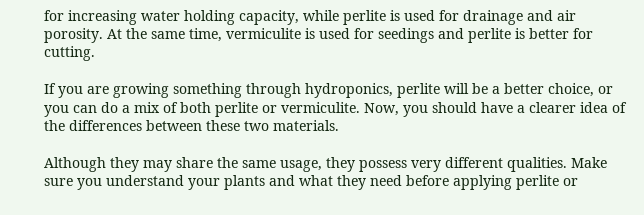for increasing water holding capacity, while perlite is used for drainage and air porosity. At the same time, vermiculite is used for seedings and perlite is better for cutting.

If you are growing something through hydroponics, perlite will be a better choice, or you can do a mix of both perlite or vermiculite. Now, you should have a clearer idea of the differences between these two materials.

Although they may share the same usage, they possess very different qualities. Make sure you understand your plants and what they need before applying perlite or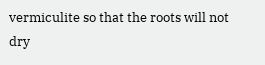vermiculite so that the roots will not dry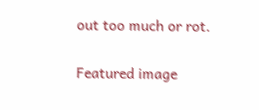out too much or rot.

Featured image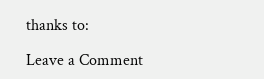thanks to:

Leave a Comment